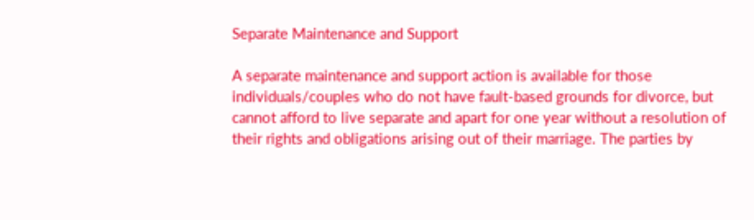Separate Maintenance and Support

A separate maintenance and support action is available for those individuals/couples who do not have fault-based grounds for divorce, but cannot afford to live separate and apart for one year without a resolution of their rights and obligations arising out of their marriage. The parties by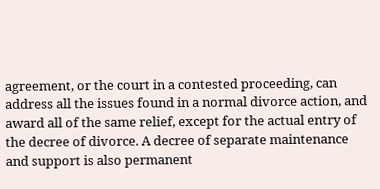agreement, or the court in a contested proceeding, can address all the issues found in a normal divorce action, and award all of the same relief, except for the actual entry of the decree of divorce. A decree of separate maintenance and support is also permanent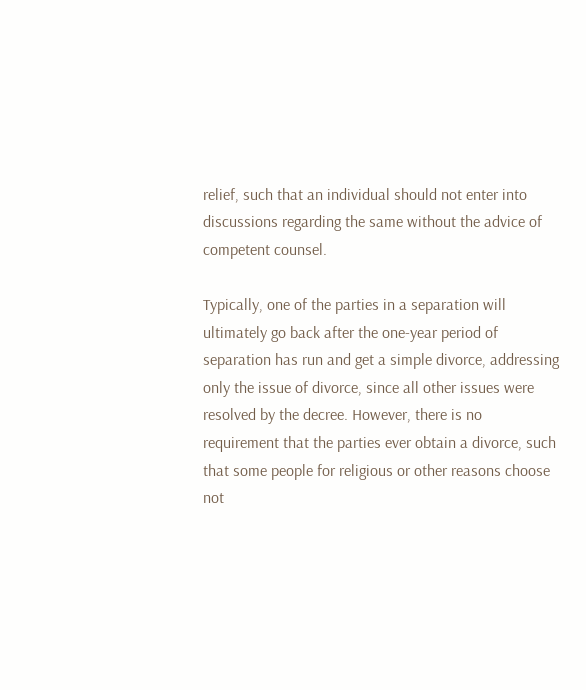relief, such that an individual should not enter into discussions regarding the same without the advice of competent counsel.

Typically, one of the parties in a separation will ultimately go back after the one-year period of separation has run and get a simple divorce, addressing only the issue of divorce, since all other issues were resolved by the decree. However, there is no requirement that the parties ever obtain a divorce, such that some people for religious or other reasons choose not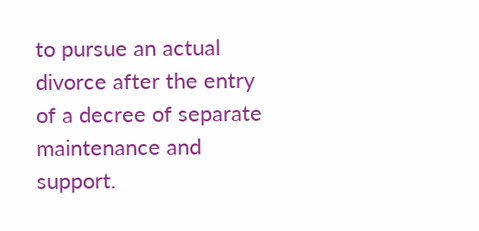to pursue an actual divorce after the entry of a decree of separate maintenance and support.